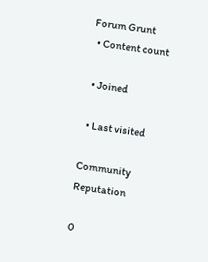Forum Grunt
  • Content count

  • Joined

  • Last visited

Community Reputation

0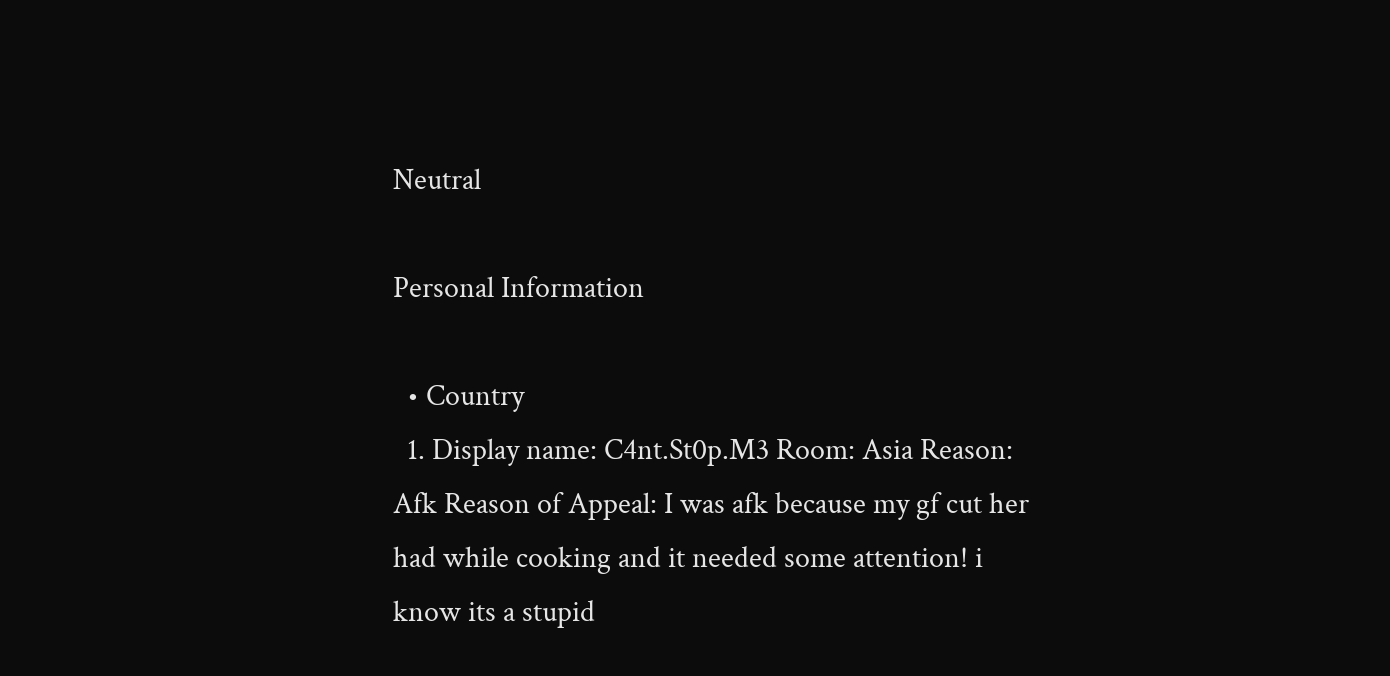Neutral

Personal Information

  • Country
  1. Display name: C4nt.St0p.M3 Room: Asia Reason: Afk Reason of Appeal: I was afk because my gf cut her had while cooking and it needed some attention! i know its a stupid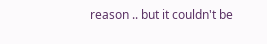reason .. but it couldn't be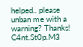helped.. please unban me with a warning? Thanks! C4nt.St0p.M3